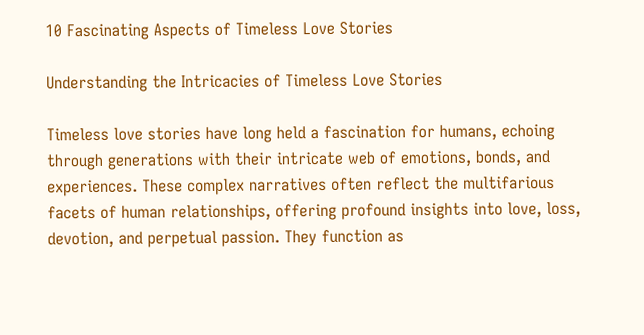10 Fascinating Aspects of Timeless Love Stories

Understanding the Intricacies of Timeless Love Stories

Timeless love stories have long held a fascination for humans, echoing through generations with their intricate web of emotions, bonds, and experiences. These complex narratives often reflect the multifarious facets of human relationships, offering profound insights into love, loss, devotion, and perpetual passion. They function as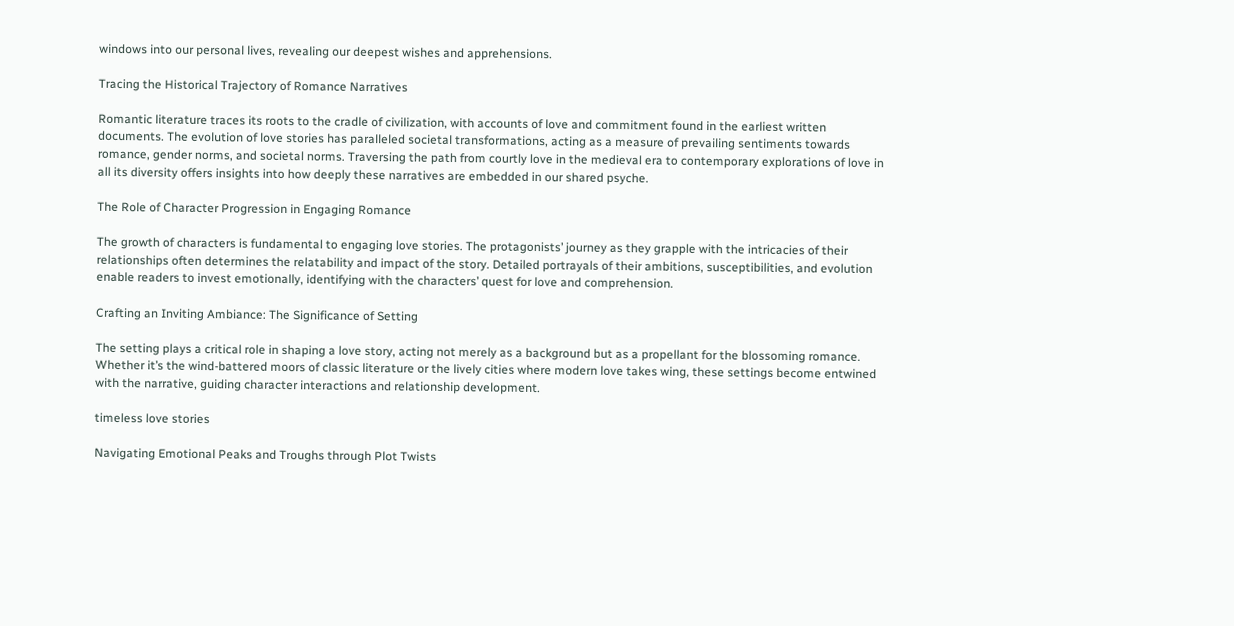windows into our personal lives, revealing our deepest wishes and apprehensions.

Tracing the Historical Trajectory of Romance Narratives

Romantic literature traces its roots to the cradle of civilization, with accounts of love and commitment found in the earliest written documents. The evolution of love stories has paralleled societal transformations, acting as a measure of prevailing sentiments towards romance, gender norms, and societal norms. Traversing the path from courtly love in the medieval era to contemporary explorations of love in all its diversity offers insights into how deeply these narratives are embedded in our shared psyche.

The Role of Character Progression in Engaging Romance

The growth of characters is fundamental to engaging love stories. The protagonists’ journey as they grapple with the intricacies of their relationships often determines the relatability and impact of the story. Detailed portrayals of their ambitions, susceptibilities, and evolution enable readers to invest emotionally, identifying with the characters’ quest for love and comprehension.

Crafting an Inviting Ambiance: The Significance of Setting

The setting plays a critical role in shaping a love story, acting not merely as a background but as a propellant for the blossoming romance. Whether it’s the wind-battered moors of classic literature or the lively cities where modern love takes wing, these settings become entwined with the narrative, guiding character interactions and relationship development.

timeless love stories

Navigating Emotional Peaks and Troughs through Plot Twists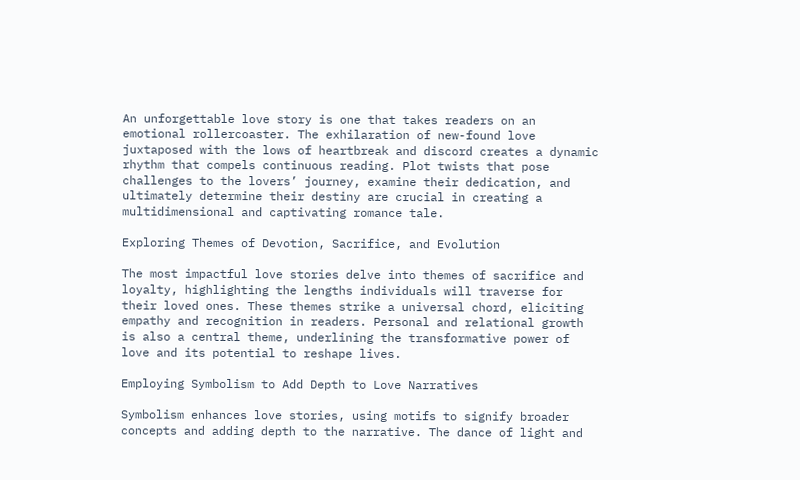An unforgettable love story is one that takes readers on an emotional rollercoaster. The exhilaration of new-found love juxtaposed with the lows of heartbreak and discord creates a dynamic rhythm that compels continuous reading. Plot twists that pose challenges to the lovers’ journey, examine their dedication, and ultimately determine their destiny are crucial in creating a multidimensional and captivating romance tale.

Exploring Themes of Devotion, Sacrifice, and Evolution

The most impactful love stories delve into themes of sacrifice and loyalty, highlighting the lengths individuals will traverse for their loved ones. These themes strike a universal chord, eliciting empathy and recognition in readers. Personal and relational growth is also a central theme, underlining the transformative power of love and its potential to reshape lives.

Employing Symbolism to Add Depth to Love Narratives

Symbolism enhances love stories, using motifs to signify broader concepts and adding depth to the narrative. The dance of light and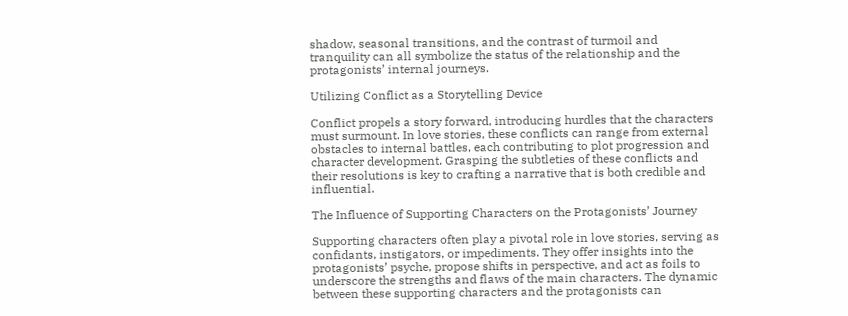shadow, seasonal transitions, and the contrast of turmoil and tranquility can all symbolize the status of the relationship and the protagonists’ internal journeys.

Utilizing Conflict as a Storytelling Device

Conflict propels a story forward, introducing hurdles that the characters must surmount. In love stories, these conflicts can range from external obstacles to internal battles, each contributing to plot progression and character development. Grasping the subtleties of these conflicts and their resolutions is key to crafting a narrative that is both credible and influential.

The Influence of Supporting Characters on the Protagonists’ Journey

Supporting characters often play a pivotal role in love stories, serving as confidants, instigators, or impediments. They offer insights into the protagonists’ psyche, propose shifts in perspective, and act as foils to underscore the strengths and flaws of the main characters. The dynamic between these supporting characters and the protagonists can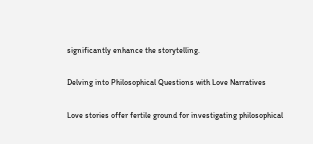significantly enhance the storytelling.

Delving into Philosophical Questions with Love Narratives

Love stories offer fertile ground for investigating philosophical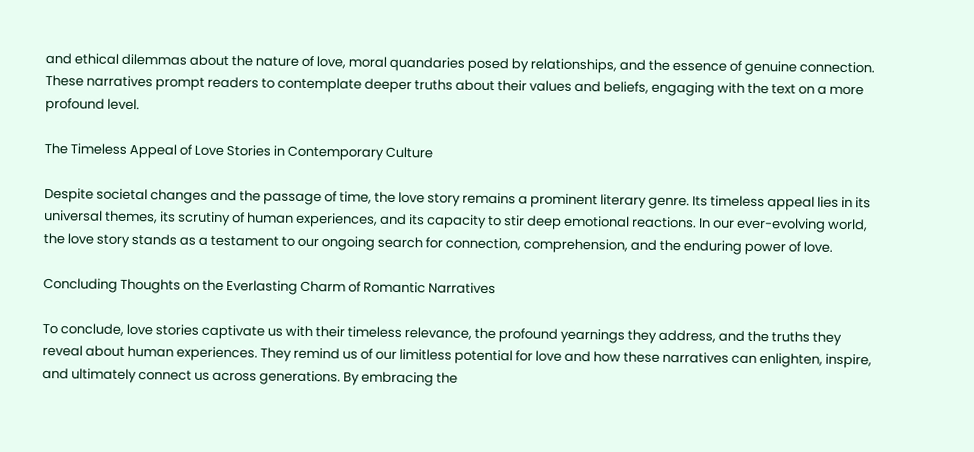and ethical dilemmas about the nature of love, moral quandaries posed by relationships, and the essence of genuine connection. These narratives prompt readers to contemplate deeper truths about their values and beliefs, engaging with the text on a more profound level.

The Timeless Appeal of Love Stories in Contemporary Culture

Despite societal changes and the passage of time, the love story remains a prominent literary genre. Its timeless appeal lies in its universal themes, its scrutiny of human experiences, and its capacity to stir deep emotional reactions. In our ever-evolving world, the love story stands as a testament to our ongoing search for connection, comprehension, and the enduring power of love.

Concluding Thoughts on the Everlasting Charm of Romantic Narratives

To conclude, love stories captivate us with their timeless relevance, the profound yearnings they address, and the truths they reveal about human experiences. They remind us of our limitless potential for love and how these narratives can enlighten, inspire, and ultimately connect us across generations. By embracing the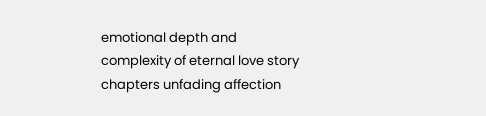emotional depth and complexity of eternal love story chapters unfading affection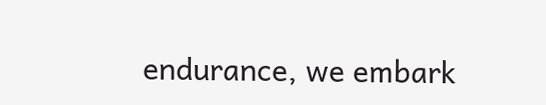endurance, we embark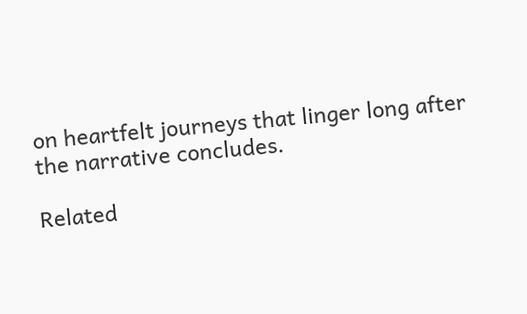on heartfelt journeys that linger long after the narrative concludes.

Related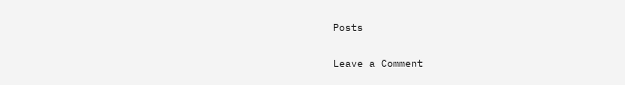Posts

Leave a Comment